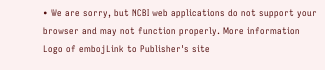• We are sorry, but NCBI web applications do not support your browser and may not function properly. More information
Logo of embojLink to Publisher's site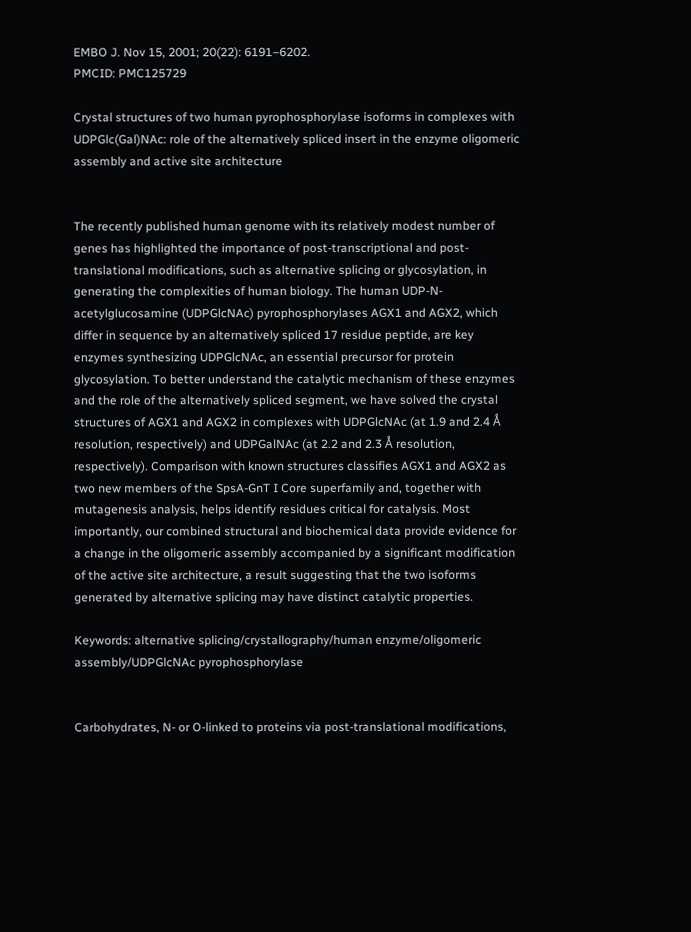EMBO J. Nov 15, 2001; 20(22): 6191–6202.
PMCID: PMC125729

Crystal structures of two human pyrophosphorylase isoforms in complexes with UDPGlc(Gal)NAc: role of the alternatively spliced insert in the enzyme oligomeric assembly and active site architecture


The recently published human genome with its relatively modest number of genes has highlighted the importance of post-transcriptional and post-translational modifications, such as alternative splicing or glycosylation, in generating the complexities of human biology. The human UDP-N-acetylglucosamine (UDPGlcNAc) pyrophosphorylases AGX1 and AGX2, which differ in sequence by an alternatively spliced 17 residue peptide, are key enzymes synthesizing UDPGlcNAc, an essential precursor for protein glycosylation. To better understand the catalytic mechanism of these enzymes and the role of the alternatively spliced segment, we have solved the crystal structures of AGX1 and AGX2 in complexes with UDPGlcNAc (at 1.9 and 2.4 Å resolution, respectively) and UDPGalNAc (at 2.2 and 2.3 Å resolution, respectively). Comparison with known structures classifies AGX1 and AGX2 as two new members of the SpsA-GnT I Core superfamily and, together with mutagenesis analysis, helps identify residues critical for catalysis. Most importantly, our combined structural and biochemical data provide evidence for a change in the oligomeric assembly accompanied by a significant modification of the active site architecture, a result suggesting that the two isoforms generated by alternative splicing may have distinct catalytic properties.

Keywords: alternative splicing/crystallography/human enzyme/oligomeric assembly/UDPGlcNAc pyrophosphorylase


Carbohydrates, N- or O-linked to proteins via post-translational modifications,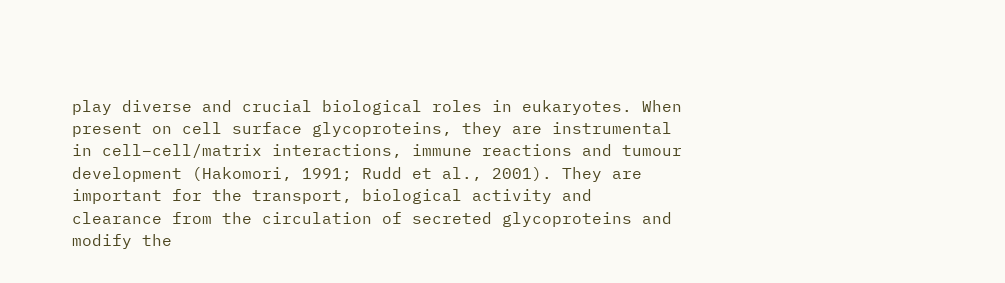play diverse and crucial biological roles in eukaryotes. When present on cell surface glycoproteins, they are instrumental in cell–cell/matrix interactions, immune reactions and tumour development (Hakomori, 1991; Rudd et al., 2001). They are important for the transport, biological activity and clearance from the circulation of secreted glycoproteins and modify the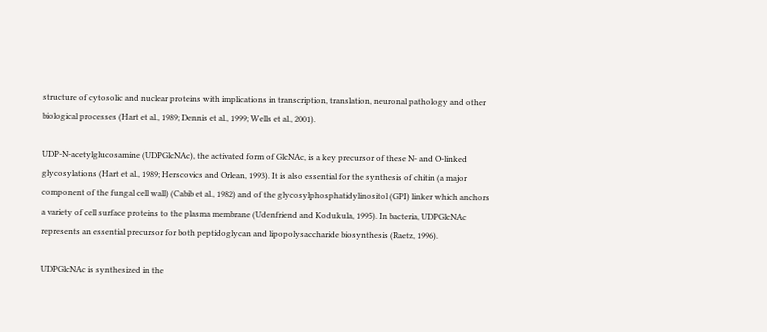structure of cytosolic and nuclear proteins with implications in transcription, translation, neuronal pathology and other biological processes (Hart et al., 1989; Dennis et al., 1999; Wells et al., 2001).

UDP-N-acetylglucosamine (UDPGlcNAc), the activated form of GlcNAc, is a key precursor of these N- and O-linked glycosylations (Hart et al., 1989; Herscovics and Orlean, 1993). It is also essential for the synthesis of chitin (a major component of the fungal cell wall) (Cabib et al., 1982) and of the glycosylphosphatidylinositol (GPI) linker which anchors a variety of cell surface proteins to the plasma membrane (Udenfriend and Kodukula, 1995). In bacteria, UDPGlcNAc represents an essential precursor for both peptidoglycan and lipopolysaccharide biosynthesis (Raetz, 1996).

UDPGlcNAc is synthesized in the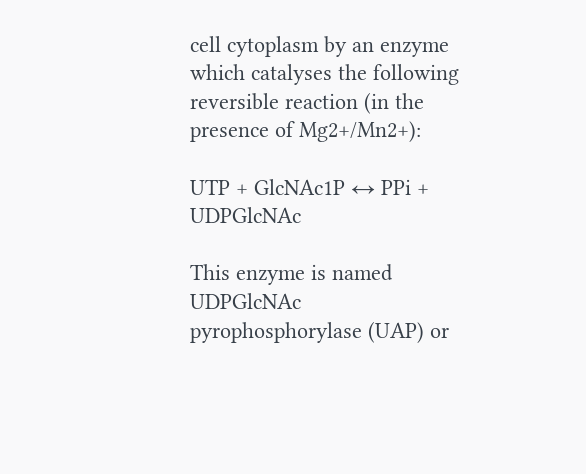cell cytoplasm by an enzyme which catalyses the following reversible reaction (in the presence of Mg2+/Mn2+):

UTP + GlcNAc1P ↔ PPi + UDPGlcNAc

This enzyme is named UDPGlcNAc pyrophosphorylase (UAP) or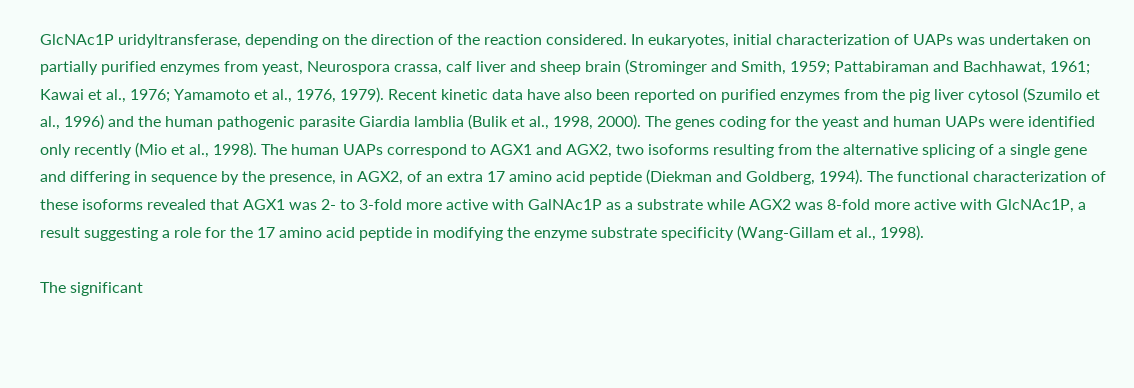GlcNAc1P uridyltransferase, depending on the direction of the reaction considered. In eukaryotes, initial characterization of UAPs was undertaken on partially purified enzymes from yeast, Neurospora crassa, calf liver and sheep brain (Strominger and Smith, 1959; Pattabiraman and Bachhawat, 1961; Kawai et al., 1976; Yamamoto et al., 1976, 1979). Recent kinetic data have also been reported on purified enzymes from the pig liver cytosol (Szumilo et al., 1996) and the human pathogenic parasite Giardia lamblia (Bulik et al., 1998, 2000). The genes coding for the yeast and human UAPs were identified only recently (Mio et al., 1998). The human UAPs correspond to AGX1 and AGX2, two isoforms resulting from the alternative splicing of a single gene and differing in sequence by the presence, in AGX2, of an extra 17 amino acid peptide (Diekman and Goldberg, 1994). The functional characterization of these isoforms revealed that AGX1 was 2- to 3-fold more active with GalNAc1P as a substrate while AGX2 was 8-fold more active with GlcNAc1P, a result suggesting a role for the 17 amino acid peptide in modifying the enzyme substrate specificity (Wang-Gillam et al., 1998).

The significant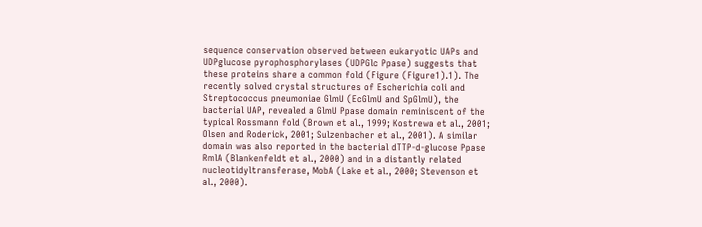sequence conservation observed between eukaryotic UAPs and UDPglucose pyrophosphorylases (UDPGlc Ppase) suggests that these proteins share a common fold (Figure (Figure1).1). The recently solved crystal structures of Escherichia coli and Streptococcus pneumoniae GlmU (EcGlmU and SpGlmU), the bacterial UAP, revealed a GlmU Ppase domain reminiscent of the typical Rossmann fold (Brown et al., 1999; Kostrewa et al., 2001; Olsen and Roderick, 2001; Sulzenbacher et al., 2001). A similar domain was also reported in the bacterial dTTP-d-glucose Ppase RmlA (Blankenfeldt et al., 2000) and in a distantly related nucleotidyltransferase, MobA (Lake et al., 2000; Stevenson et al., 2000).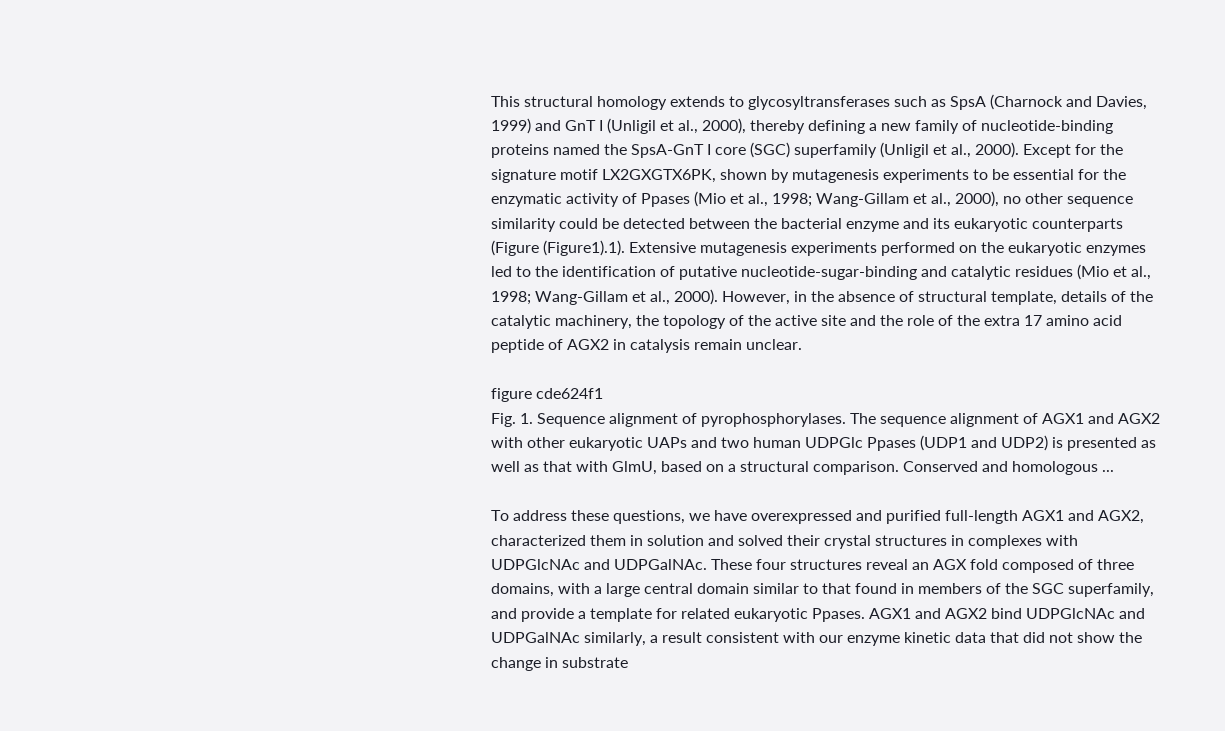This structural homology extends to glycosyltransferases such as SpsA (Charnock and Davies, 1999) and GnT I (Unligil et al., 2000), thereby defining a new family of nucleotide-binding proteins named the SpsA-GnT I core (SGC) superfamily (Unligil et al., 2000). Except for the signature motif LX2GXGTX6PK, shown by mutagenesis experiments to be essential for the enzymatic activity of Ppases (Mio et al., 1998; Wang-Gillam et al., 2000), no other sequence similarity could be detected between the bacterial enzyme and its eukaryotic counterparts (Figure (Figure1).1). Extensive mutagenesis experiments performed on the eukaryotic enzymes led to the identification of putative nucleotide-sugar-binding and catalytic residues (Mio et al., 1998; Wang-Gillam et al., 2000). However, in the absence of structural template, details of the catalytic machinery, the topology of the active site and the role of the extra 17 amino acid peptide of AGX2 in catalysis remain unclear.

figure cde624f1
Fig. 1. Sequence alignment of pyrophosphorylases. The sequence alignment of AGX1 and AGX2 with other eukaryotic UAPs and two human UDPGlc Ppases (UDP1 and UDP2) is presented as well as that with GlmU, based on a structural comparison. Conserved and homologous ...

To address these questions, we have overexpressed and purified full-length AGX1 and AGX2, characterized them in solution and solved their crystal structures in complexes with UDPGlcNAc and UDPGalNAc. These four structures reveal an AGX fold composed of three domains, with a large central domain similar to that found in members of the SGC superfamily, and provide a template for related eukaryotic Ppases. AGX1 and AGX2 bind UDPGlcNAc and UDPGalNAc similarly, a result consistent with our enzyme kinetic data that did not show the change in substrate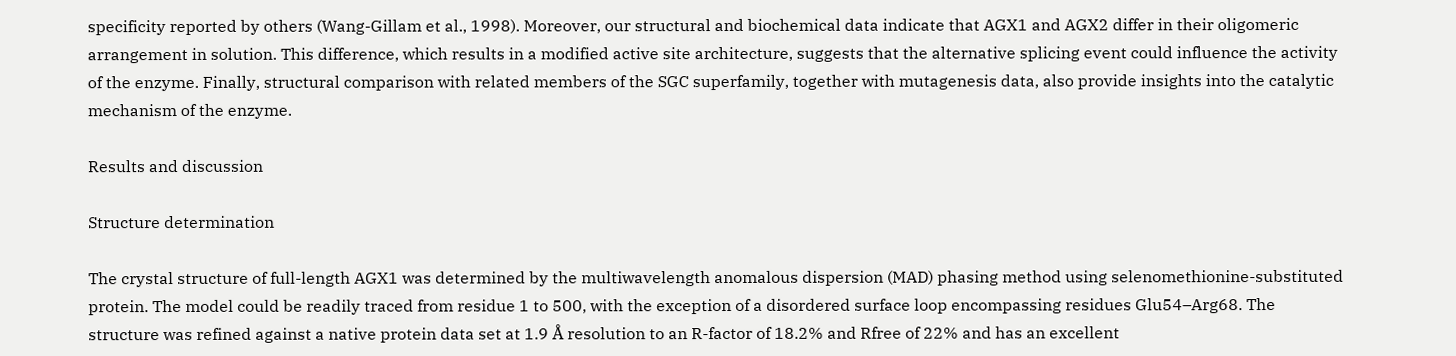specificity reported by others (Wang-Gillam et al., 1998). Moreover, our structural and biochemical data indicate that AGX1 and AGX2 differ in their oligomeric arrangement in solution. This difference, which results in a modified active site architecture, suggests that the alternative splicing event could influence the activity of the enzyme. Finally, structural comparison with related members of the SGC superfamily, together with mutagenesis data, also provide insights into the catalytic mechanism of the enzyme.

Results and discussion

Structure determination

The crystal structure of full-length AGX1 was determined by the multiwavelength anomalous dispersion (MAD) phasing method using selenomethionine-substituted protein. The model could be readily traced from residue 1 to 500, with the exception of a disordered surface loop encompassing residues Glu54–Arg68. The structure was refined against a native protein data set at 1.9 Å resolution to an R-factor of 18.2% and Rfree of 22% and has an excellent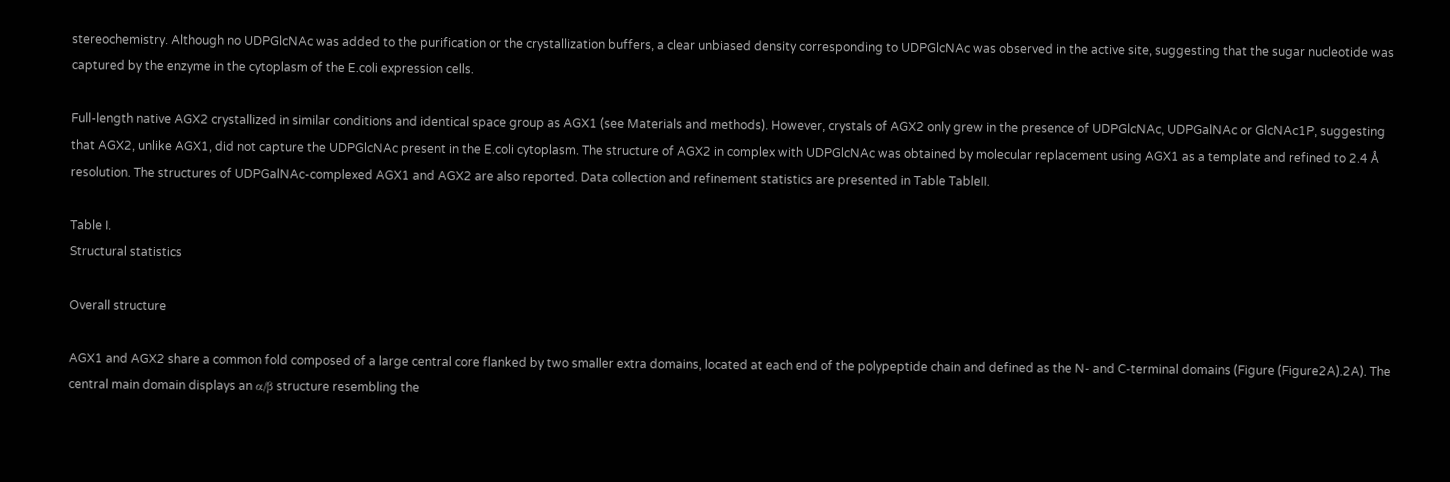stereochemistry. Although no UDPGlcNAc was added to the purification or the crystallization buffers, a clear unbiased density corresponding to UDPGlcNAc was observed in the active site, suggesting that the sugar nucleotide was captured by the enzyme in the cytoplasm of the E.coli expression cells.

Full-length native AGX2 crystallized in similar conditions and identical space group as AGX1 (see Materials and methods). However, crystals of AGX2 only grew in the presence of UDPGlcNAc, UDPGalNAc or GlcNAc1P, suggesting that AGX2, unlike AGX1, did not capture the UDPGlcNAc present in the E.coli cytoplasm. The structure of AGX2 in complex with UDPGlcNAc was obtained by molecular replacement using AGX1 as a template and refined to 2.4 Å resolution. The structures of UDPGalNAc-complexed AGX1 and AGX2 are also reported. Data collection and refinement statistics are presented in Table TableII.

Table I.
Structural statistics

Overall structure

AGX1 and AGX2 share a common fold composed of a large central core flanked by two smaller extra domains, located at each end of the polypeptide chain and defined as the N- and C-terminal domains (Figure (Figure2A).2A). The central main domain displays an α/β structure resembling the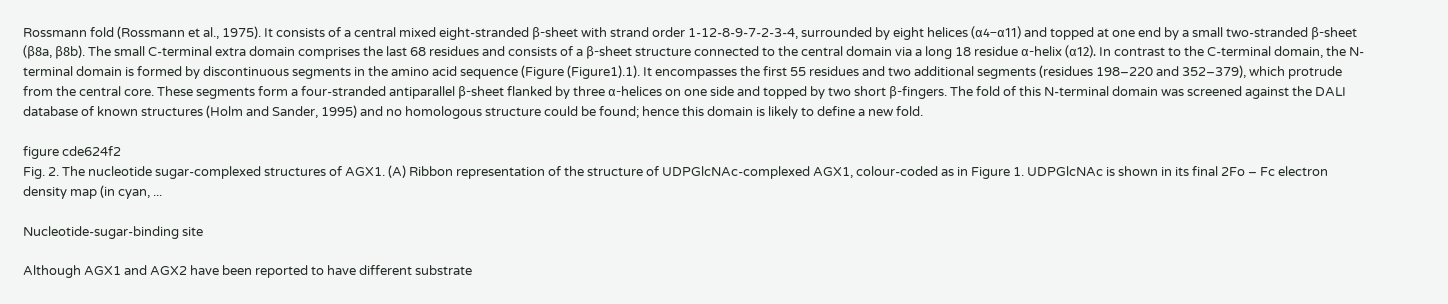Rossmann fold (Rossmann et al., 1975). It consists of a central mixed eight-stranded β-sheet with strand order 1-12-8-9-7-2-3-4, surrounded by eight helices (α4–α11) and topped at one end by a small two-stranded β-sheet (β8a, β8b). The small C-terminal extra domain comprises the last 68 residues and consists of a β-sheet structure connected to the central domain via a long 18 residue α-helix (α12). In contrast to the C-terminal domain, the N-terminal domain is formed by discontinuous segments in the amino acid sequence (Figure (Figure1).1). It encompasses the first 55 residues and two additional segments (residues 198–220 and 352–379), which protrude from the central core. These segments form a four-stranded antiparallel β-sheet flanked by three α-helices on one side and topped by two short β-fingers. The fold of this N-terminal domain was screened against the DALI database of known structures (Holm and Sander, 1995) and no homologous structure could be found; hence this domain is likely to define a new fold.

figure cde624f2
Fig. 2. The nucleotide sugar-complexed structures of AGX1. (A) Ribbon representation of the structure of UDPGlcNAc-complexed AGX1, colour-coded as in Figure 1. UDPGlcNAc is shown in its final 2Fo – Fc electron density map (in cyan, ...

Nucleotide-sugar-binding site

Although AGX1 and AGX2 have been reported to have different substrate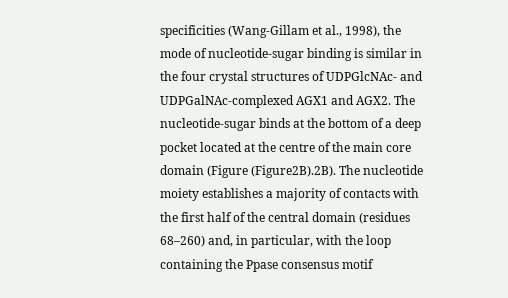specificities (Wang-Gillam et al., 1998), the mode of nucleotide-sugar binding is similar in the four crystal structures of UDPGlcNAc- and UDPGalNAc-complexed AGX1 and AGX2. The nucleotide-sugar binds at the bottom of a deep pocket located at the centre of the main core domain (Figure (Figure2B).2B). The nucleotide moiety establishes a majority of contacts with the first half of the central domain (residues 68–260) and, in particular, with the loop containing the Ppase consensus motif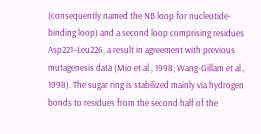(consequently named the NB loop for nucleotide-binding loop) and a second loop comprising residues Asp221–Leu226, a result in agreement with previous mutagenesis data (Mio et al., 1998; Wang-Gillam et al., 1998). The sugar ring is stabilized mainly via hydrogen bonds to residues from the second half of the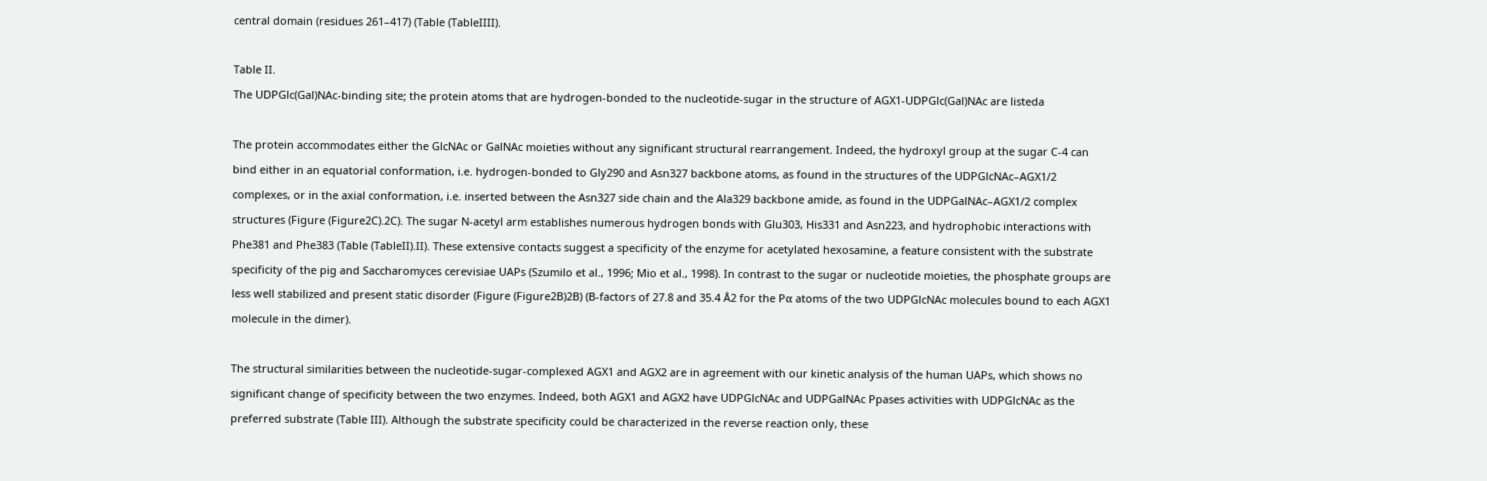central domain (residues 261–417) (Table (TableIIII).

Table II.
The UDPGlc(Gal)NAc-binding site; the protein atoms that are hydrogen-bonded to the nucleotide-sugar in the structure of AGX1-UDPGlc(Gal)NAc are listeda

The protein accommodates either the GlcNAc or GalNAc moieties without any significant structural rearrangement. Indeed, the hydroxyl group at the sugar C-4 can bind either in an equatorial conformation, i.e. hydrogen-bonded to Gly290 and Asn327 backbone atoms, as found in the structures of the UDPGlcNAc–AGX1/2 complexes, or in the axial conformation, i.e. inserted between the Asn327 side chain and the Ala329 backbone amide, as found in the UDPGalNAc–AGX1/2 complex structures (Figure (Figure2C).2C). The sugar N-acetyl arm establishes numerous hydrogen bonds with Glu303, His331 and Asn223, and hydrophobic interactions with Phe381 and Phe383 (Table (TableII).II). These extensive contacts suggest a specificity of the enzyme for acetylated hexosamine, a feature consistent with the substrate specificity of the pig and Saccharomyces cerevisiae UAPs (Szumilo et al., 1996; Mio et al., 1998). In contrast to the sugar or nucleotide moieties, the phosphate groups are less well stabilized and present static disorder (Figure (Figure2B)2B) (B-factors of 27.8 and 35.4 Å2 for the Pα atoms of the two UDPGlcNAc molecules bound to each AGX1 molecule in the dimer).

The structural similarities between the nucleotide-sugar-complexed AGX1 and AGX2 are in agreement with our kinetic analysis of the human UAPs, which shows no significant change of specificity between the two enzymes. Indeed, both AGX1 and AGX2 have UDPGlcNAc and UDPGalNAc Ppases activities with UDPGlcNAc as the preferred substrate (Table III). Although the substrate specificity could be characterized in the reverse reaction only, these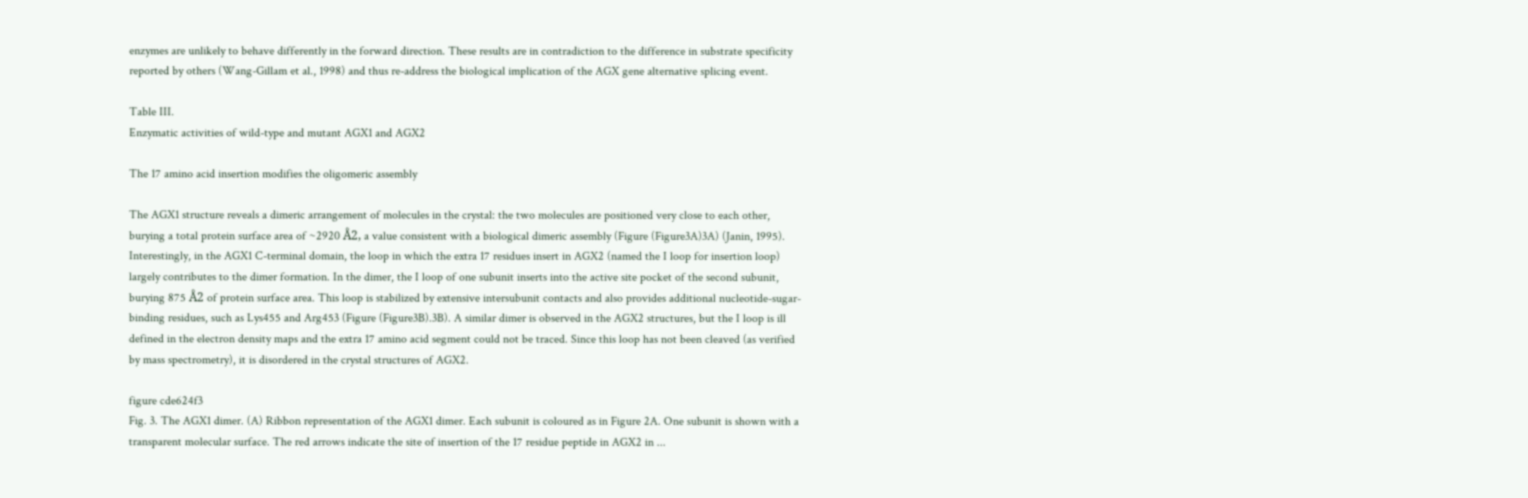enzymes are unlikely to behave differently in the forward direction. These results are in contradiction to the difference in substrate specificity reported by others (Wang-Gillam et al., 1998) and thus re-address the biological implication of the AGX gene alternative splicing event.

Table III.
Enzymatic activities of wild-type and mutant AGX1 and AGX2

The 17 amino acid insertion modifies the oligomeric assembly

The AGX1 structure reveals a dimeric arrangement of molecules in the crystal: the two molecules are positioned very close to each other, burying a total protein surface area of ~2920 Å2, a value consistent with a biological dimeric assembly (Figure (Figure3A)3A) (Janin, 1995). Interestingly, in the AGX1 C-terminal domain, the loop in which the extra 17 residues insert in AGX2 (named the I loop for insertion loop) largely contributes to the dimer formation. In the dimer, the I loop of one subunit inserts into the active site pocket of the second subunit, burying 875 Å2 of protein surface area. This loop is stabilized by extensive intersubunit contacts and also provides additional nucleotide-sugar-binding residues, such as Lys455 and Arg453 (Figure (Figure3B).3B). A similar dimer is observed in the AGX2 structures, but the I loop is ill defined in the electron density maps and the extra 17 amino acid segment could not be traced. Since this loop has not been cleaved (as verified by mass spectrometry), it is disordered in the crystal structures of AGX2.

figure cde624f3
Fig. 3. The AGX1 dimer. (A) Ribbon representation of the AGX1 dimer. Each subunit is coloured as in Figure 2A. One subunit is shown with a transparent molecular surface. The red arrows indicate the site of insertion of the 17 residue peptide in AGX2 in ...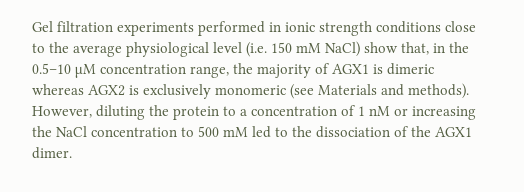Gel filtration experiments performed in ionic strength conditions close to the average physiological level (i.e. 150 mM NaCl) show that, in the 0.5–10 µM concentration range, the majority of AGX1 is dimeric whereas AGX2 is exclusively monomeric (see Materials and methods). However, diluting the protein to a concentration of 1 nM or increasing the NaCl concentration to 500 mM led to the dissociation of the AGX1 dimer.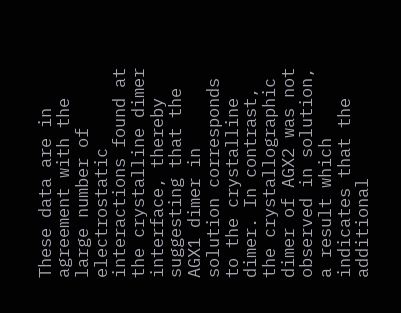These data are in agreement with the large number of electrostatic interactions found at the crystalline dimer interface, thereby suggesting that the AGX1 dimer in solution corresponds to the crystalline dimer. In contrast, the crystallographic dimer of AGX2 was not observed in solution, a result which indicates that the additional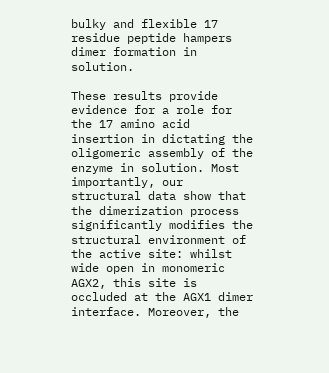bulky and flexible 17 residue peptide hampers dimer formation in solution.

These results provide evidence for a role for the 17 amino acid insertion in dictating the oligomeric assembly of the enzyme in solution. Most importantly, our structural data show that the dimerization process significantly modifies the structural environment of the active site: whilst wide open in monomeric AGX2, this site is occluded at the AGX1 dimer interface. Moreover, the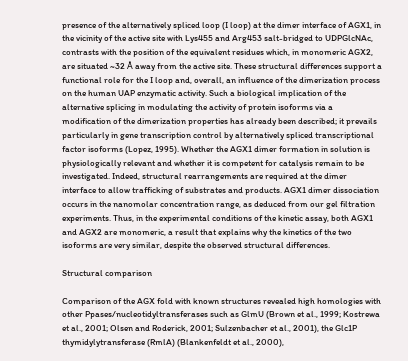presence of the alternatively spliced loop (I loop) at the dimer interface of AGX1, in the vicinity of the active site with Lys455 and Arg453 salt-bridged to UDPGlcNAc, contrasts with the position of the equivalent residues which, in monomeric AGX2, are situated ~32 Å away from the active site. These structural differences support a functional role for the I loop and, overall, an influence of the dimerization process on the human UAP enzymatic activity. Such a biological implication of the alternative splicing in modulating the activity of protein isoforms via a modification of the dimerization properties has already been described; it prevails particularly in gene transcription control by alternatively spliced transcriptional factor isoforms (Lopez, 1995). Whether the AGX1 dimer formation in solution is physiologically relevant and whether it is competent for catalysis remain to be investigated. Indeed, structural rearrangements are required at the dimer interface to allow trafficking of substrates and products. AGX1 dimer dissociation occurs in the nanomolar concentration range, as deduced from our gel filtration experiments. Thus, in the experimental conditions of the kinetic assay, both AGX1 and AGX2 are monomeric, a result that explains why the kinetics of the two isoforms are very similar, despite the observed structural differences.

Structural comparison

Comparison of the AGX fold with known structures revealed high homologies with other Ppases/nucleotidyltransferases such as GlmU (Brown et al., 1999; Kostrewa et al., 2001; Olsen and Roderick, 2001; Sulzenbacher et al., 2001), the Glc1P thymidylytransferase (RmlA) (Blankenfeldt et al., 2000),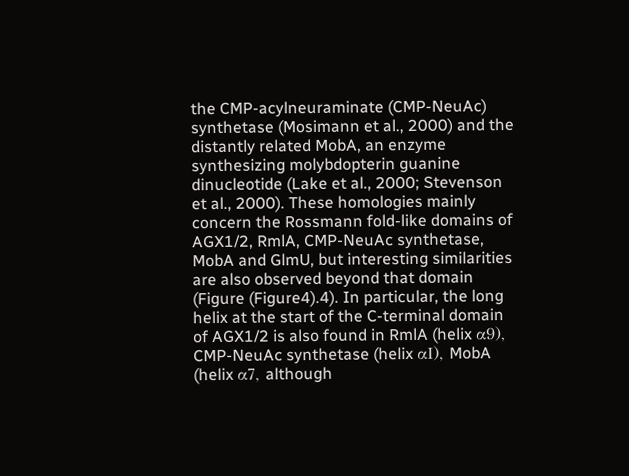the CMP-acylneuraminate (CMP-NeuAc) synthetase (Mosimann et al., 2000) and the distantly related MobA, an enzyme synthesizing molybdopterin guanine dinucleotide (Lake et al., 2000; Stevenson et al., 2000). These homologies mainly concern the Rossmann fold-like domains of AGX1/2, RmlA, CMP-NeuAc synthetase, MobA and GlmU, but interesting similarities are also observed beyond that domain (Figure (Figure4).4). In particular, the long helix at the start of the C-terminal domain of AGX1/2 is also found in RmlA (helix α9), CMP-NeuAc synthetase (helix αI), MobA (helix α7, although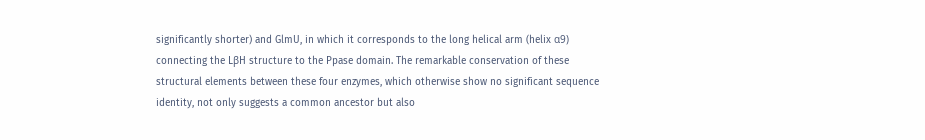significantly shorter) and GlmU, in which it corresponds to the long helical arm (helix α9) connecting the LβH structure to the Ppase domain. The remarkable conservation of these structural elements between these four enzymes, which otherwise show no significant sequence identity, not only suggests a common ancestor but also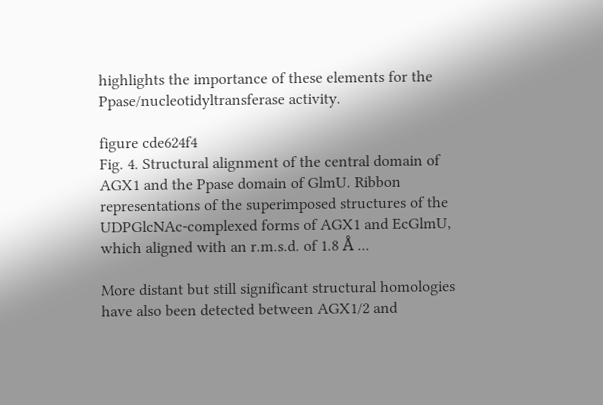highlights the importance of these elements for the Ppase/nucleotidyltransferase activity.

figure cde624f4
Fig. 4. Structural alignment of the central domain of AGX1 and the Ppase domain of GlmU. Ribbon representations of the superimposed structures of the UDPGlcNAc-complexed forms of AGX1 and EcGlmU, which aligned with an r.m.s.d. of 1.8 Å ...

More distant but still significant structural homologies have also been detected between AGX1/2 and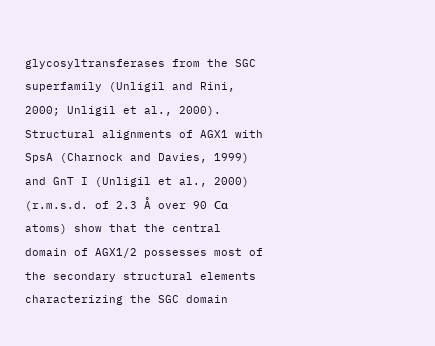glycosyltransferases from the SGC superfamily (Unligil and Rini, 2000; Unligil et al., 2000). Structural alignments of AGX1 with SpsA (Charnock and Davies, 1999) and GnT I (Unligil et al., 2000) (r.m.s.d. of 2.3 Å over 90 Cα atoms) show that the central domain of AGX1/2 possesses most of the secondary structural elements characterizing the SGC domain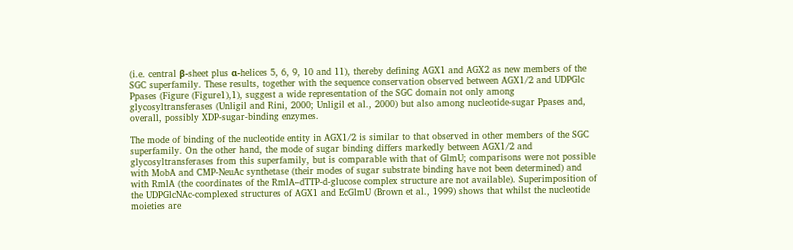(i.e. central β-sheet plus α-helices 5, 6, 9, 10 and 11), thereby defining AGX1 and AGX2 as new members of the SGC superfamily. These results, together with the sequence conservation observed between AGX1/2 and UDPGlc Ppases (Figure (Figure1),1), suggest a wide representation of the SGC domain not only among glycosyltransferases (Unligil and Rini, 2000; Unligil et al., 2000) but also among nucleotide-sugar Ppases and, overall, possibly XDP-sugar-binding enzymes.

The mode of binding of the nucleotide entity in AGX1/2 is similar to that observed in other members of the SGC superfamily. On the other hand, the mode of sugar binding differs markedly between AGX1/2 and glycosyltransferases from this superfamily, but is comparable with that of GlmU; comparisons were not possible with MobA and CMP-NeuAc synthetase (their modes of sugar substrate binding have not been determined) and with RmlA (the coordinates of the RmlA–dTTP-d-glucose complex structure are not available). Superimposition of the UDPGlcNAc-complexed structures of AGX1 and EcGlmU (Brown et al., 1999) shows that whilst the nucleotide moieties are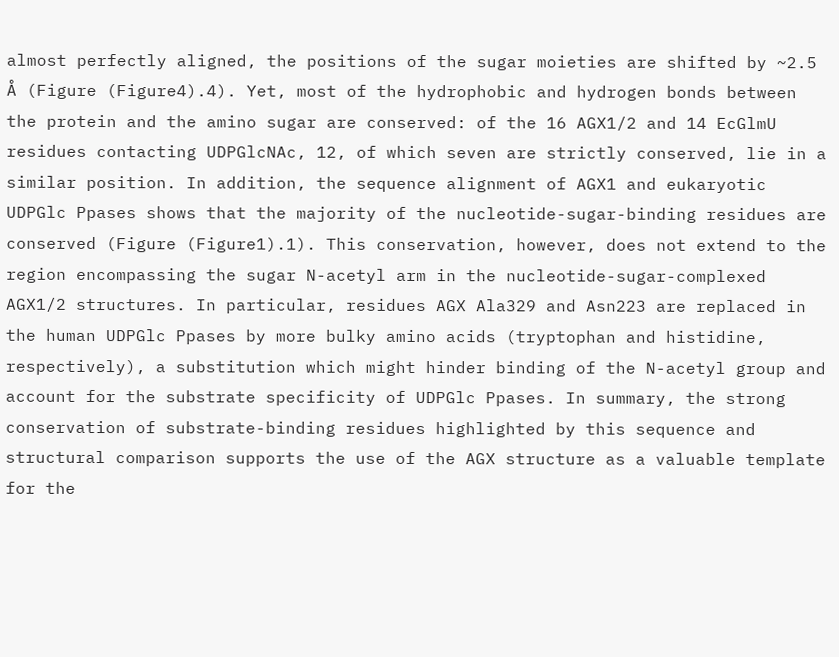almost perfectly aligned, the positions of the sugar moieties are shifted by ~2.5 Å (Figure (Figure4).4). Yet, most of the hydrophobic and hydrogen bonds between the protein and the amino sugar are conserved: of the 16 AGX1/2 and 14 EcGlmU residues contacting UDPGlcNAc, 12, of which seven are strictly conserved, lie in a similar position. In addition, the sequence alignment of AGX1 and eukaryotic UDPGlc Ppases shows that the majority of the nucleotide-sugar-binding residues are conserved (Figure (Figure1).1). This conservation, however, does not extend to the region encompassing the sugar N-acetyl arm in the nucleotide-sugar-complexed AGX1/2 structures. In particular, residues AGX Ala329 and Asn223 are replaced in the human UDPGlc Ppases by more bulky amino acids (tryptophan and histidine, respectively), a substitution which might hinder binding of the N-acetyl group and account for the substrate specificity of UDPGlc Ppases. In summary, the strong conservation of substrate-binding residues highlighted by this sequence and structural comparison supports the use of the AGX structure as a valuable template for the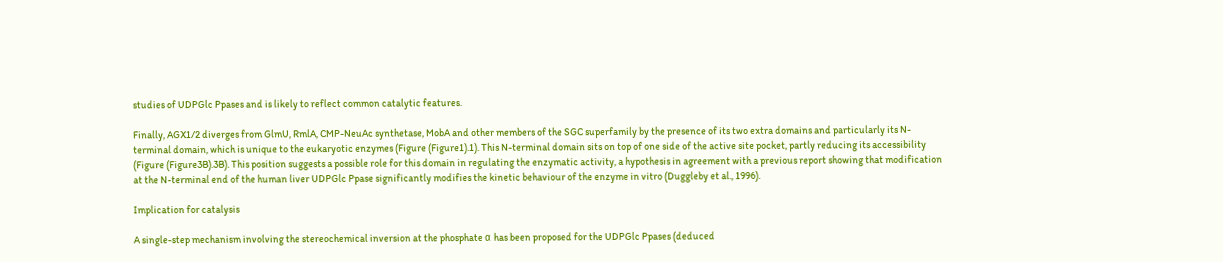studies of UDPGlc Ppases and is likely to reflect common catalytic features.

Finally, AGX1/2 diverges from GlmU, RmlA, CMP-NeuAc synthetase, MobA and other members of the SGC superfamily by the presence of its two extra domains and particularly its N-terminal domain, which is unique to the eukaryotic enzymes (Figure (Figure1).1). This N-terminal domain sits on top of one side of the active site pocket, partly reducing its accessibility (Figure (Figure3B).3B). This position suggests a possible role for this domain in regulating the enzymatic activity, a hypothesis in agreement with a previous report showing that modification at the N-terminal end of the human liver UDPGlc Ppase significantly modifies the kinetic behaviour of the enzyme in vitro (Duggleby et al., 1996).

Implication for catalysis

A single-step mechanism involving the stereochemical inversion at the phosphate α has been proposed for the UDPGlc Ppases (deduced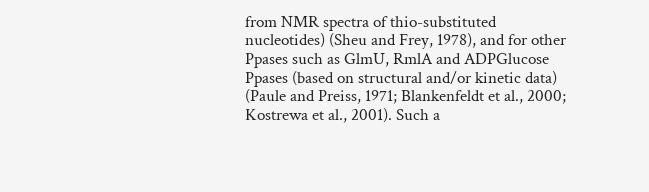from NMR spectra of thio-substituted nucleotides) (Sheu and Frey, 1978), and for other Ppases such as GlmU, RmlA and ADPGlucose Ppases (based on structural and/or kinetic data) (Paule and Preiss, 1971; Blankenfeldt et al., 2000; Kostrewa et al., 2001). Such a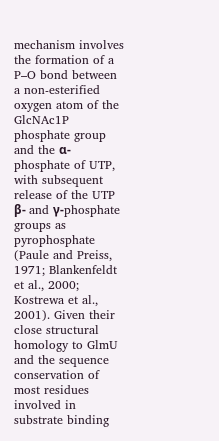mechanism involves the formation of a P–O bond between a non-esterified oxygen atom of the GlcNAc1P phosphate group and the α-phosphate of UTP, with subsequent release of the UTP β- and γ-phosphate groups as pyrophosphate (Paule and Preiss, 1971; Blankenfeldt et al., 2000; Kostrewa et al., 2001). Given their close structural homology to GlmU and the sequence conservation of most residues involved in substrate binding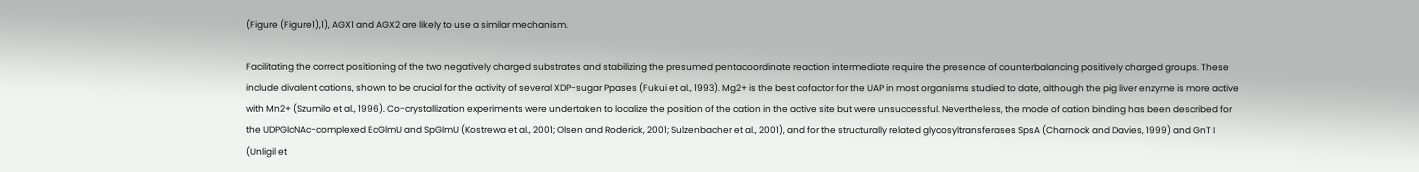(Figure (Figure1),1), AGX1 and AGX2 are likely to use a similar mechanism.

Facilitating the correct positioning of the two negatively charged substrates and stabilizing the presumed pentacoordinate reaction intermediate require the presence of counterbalancing positively charged groups. These include divalent cations, shown to be crucial for the activity of several XDP-sugar Ppases (Fukui et al., 1993). Mg2+ is the best cofactor for the UAP in most organisms studied to date, although the pig liver enzyme is more active with Mn2+ (Szumilo et al., 1996). Co-crystallization experiments were undertaken to localize the position of the cation in the active site but were unsuccessful. Nevertheless, the mode of cation binding has been described for the UDPGlcNAc-complexed EcGlmU and SpGlmU (Kostrewa et al., 2001; Olsen and Roderick, 2001; Sulzenbacher et al., 2001), and for the structurally related glycosyltransferases SpsA (Charnock and Davies, 1999) and GnT I (Unligil et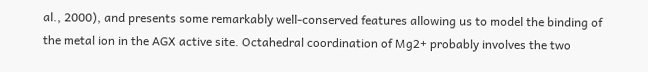al., 2000), and presents some remarkably well-conserved features allowing us to model the binding of the metal ion in the AGX active site. Octahedral coordination of Mg2+ probably involves the two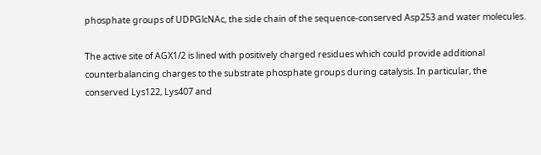phosphate groups of UDPGlcNAc, the side chain of the sequence-conserved Asp253 and water molecules.

The active site of AGX1/2 is lined with positively charged residues which could provide additional counterbalancing charges to the substrate phosphate groups during catalysis. In particular, the conserved Lys122, Lys407 and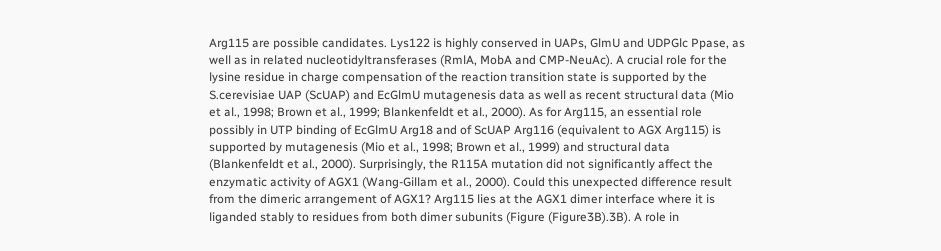Arg115 are possible candidates. Lys122 is highly conserved in UAPs, GlmU and UDPGlc Ppase, as well as in related nucleotidyltransferases (RmlA, MobA and CMP-NeuAc). A crucial role for the lysine residue in charge compensation of the reaction transition state is supported by the S.cerevisiae UAP (ScUAP) and EcGlmU mutagenesis data as well as recent structural data (Mio et al., 1998; Brown et al., 1999; Blankenfeldt et al., 2000). As for Arg115, an essential role possibly in UTP binding of EcGlmU Arg18 and of ScUAP Arg116 (equivalent to AGX Arg115) is supported by mutagenesis (Mio et al., 1998; Brown et al., 1999) and structural data (Blankenfeldt et al., 2000). Surprisingly, the R115A mutation did not significantly affect the enzymatic activity of AGX1 (Wang-Gillam et al., 2000). Could this unexpected difference result from the dimeric arrangement of AGX1? Arg115 lies at the AGX1 dimer interface where it is liganded stably to residues from both dimer subunits (Figure (Figure3B).3B). A role in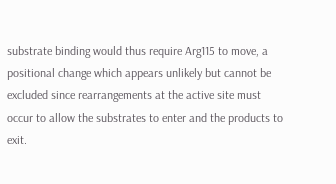substrate binding would thus require Arg115 to move, a positional change which appears unlikely but cannot be excluded since rearrangements at the active site must occur to allow the substrates to enter and the products to exit.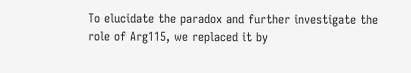To elucidate the paradox and further investigate the role of Arg115, we replaced it by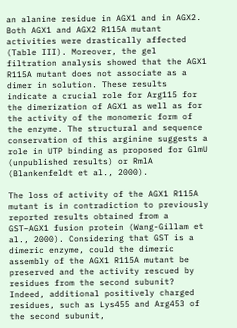an alanine residue in AGX1 and in AGX2. Both AGX1 and AGX2 R115A mutant activities were drastically affected (Table III). Moreover, the gel filtration analysis showed that the AGX1 R115A mutant does not associate as a dimer in solution. These results indicate a crucial role for Arg115 for the dimerization of AGX1 as well as for the activity of the monomeric form of the enzyme. The structural and sequence conservation of this arginine suggests a role in UTP binding as proposed for GlmU (unpublished results) or RmlA (Blankenfeldt et al., 2000).

The loss of activity of the AGX1 R115A mutant is in contradiction to previously reported results obtained from a GST–AGX1 fusion protein (Wang-Gillam et al., 2000). Considering that GST is a dimeric enzyme, could the dimeric assembly of the AGX1 R115A mutant be preserved and the activity rescued by residues from the second subunit? Indeed, additional positively charged residues, such as Lys455 and Arg453 of the second subunit,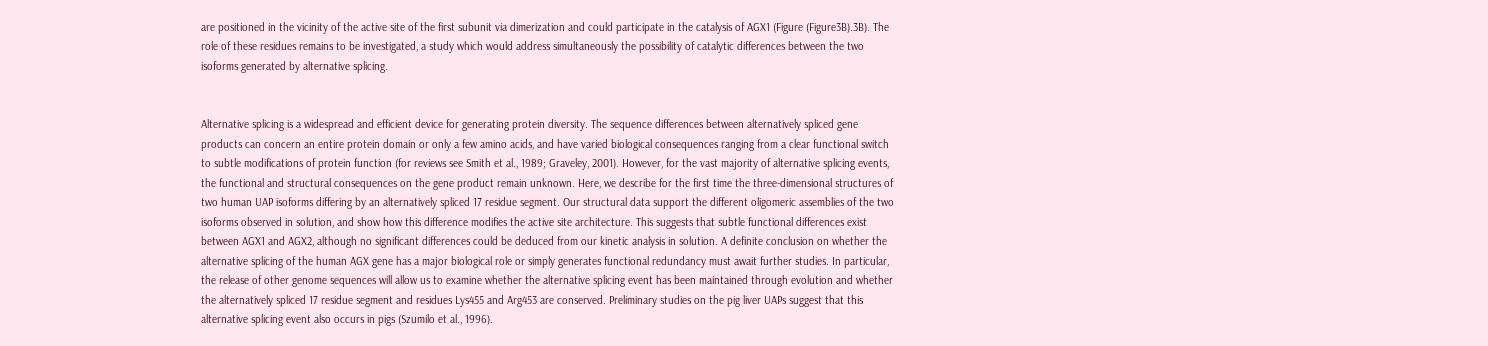are positioned in the vicinity of the active site of the first subunit via dimerization and could participate in the catalysis of AGX1 (Figure (Figure3B).3B). The role of these residues remains to be investigated, a study which would address simultaneously the possibility of catalytic differences between the two isoforms generated by alternative splicing.


Alternative splicing is a widespread and efficient device for generating protein diversity. The sequence differences between alternatively spliced gene products can concern an entire protein domain or only a few amino acids, and have varied biological consequences ranging from a clear functional switch to subtle modifications of protein function (for reviews see Smith et al., 1989; Graveley, 2001). However, for the vast majority of alternative splicing events, the functional and structural consequences on the gene product remain unknown. Here, we describe for the first time the three-dimensional structures of two human UAP isoforms differing by an alternatively spliced 17 residue segment. Our structural data support the different oligomeric assemblies of the two isoforms observed in solution, and show how this difference modifies the active site architecture. This suggests that subtle functional differences exist between AGX1 and AGX2, although no significant differences could be deduced from our kinetic analysis in solution. A definite conclusion on whether the alternative splicing of the human AGX gene has a major biological role or simply generates functional redundancy must await further studies. In particular, the release of other genome sequences will allow us to examine whether the alternative splicing event has been maintained through evolution and whether the alternatively spliced 17 residue segment and residues Lys455 and Arg453 are conserved. Preliminary studies on the pig liver UAPs suggest that this alternative splicing event also occurs in pigs (Szumilo et al., 1996).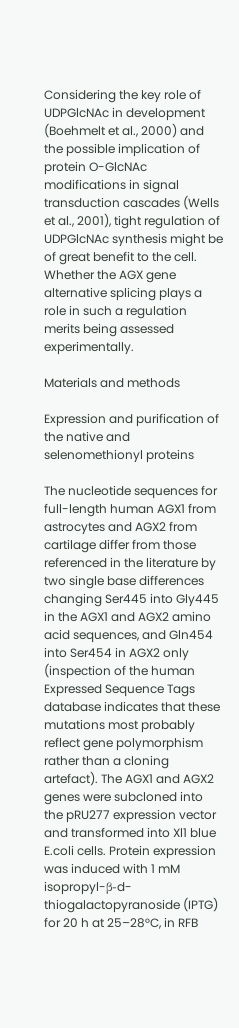Considering the key role of UDPGlcNAc in development (Boehmelt et al., 2000) and the possible implication of protein O-GlcNAc modifications in signal transduction cascades (Wells et al., 2001), tight regulation of UDPGlcNAc synthesis might be of great benefit to the cell. Whether the AGX gene alternative splicing plays a role in such a regulation merits being assessed experimentally.

Materials and methods

Expression and purification of the native and selenomethionyl proteins

The nucleotide sequences for full-length human AGX1 from astrocytes and AGX2 from cartilage differ from those referenced in the literature by two single base differences changing Ser445 into Gly445 in the AGX1 and AGX2 amino acid sequences, and Gln454 into Ser454 in AGX2 only (inspection of the human Expressed Sequence Tags database indicates that these mutations most probably reflect gene polymorphism rather than a cloning artefact). The AGX1 and AGX2 genes were subcloned into the pRU277 expression vector and transformed into Xl1 blue E.coli cells. Protein expression was induced with 1 mM isopropyl-β-d-thiogalactopyranoside (IPTG) for 20 h at 25–28°C, in RFB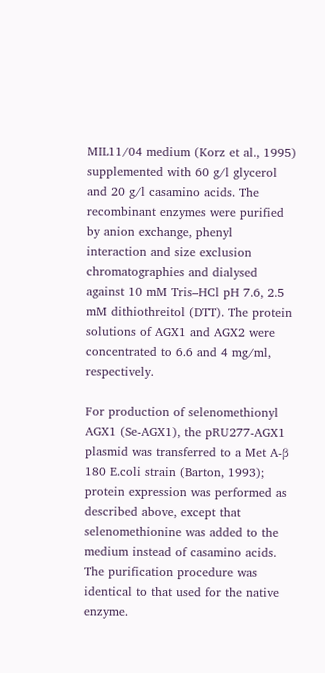MIL11/04 medium (Korz et al., 1995) supplemented with 60 g/l glycerol and 20 g/l casamino acids. The recombinant enzymes were purified by anion exchange, phenyl interaction and size exclusion chromatographies and dialysed against 10 mM Tris–HCl pH 7.6, 2.5 mM dithiothreitol (DTT). The protein solutions of AGX1 and AGX2 were concentrated to 6.6 and 4 mg/ml, respectively.

For production of selenomethionyl AGX1 (Se-AGX1), the pRU277-AGX1 plasmid was transferred to a Met A-β 180 E.coli strain (Barton, 1993); protein expression was performed as described above, except that selenomethionine was added to the medium instead of casamino acids. The purification procedure was identical to that used for the native enzyme.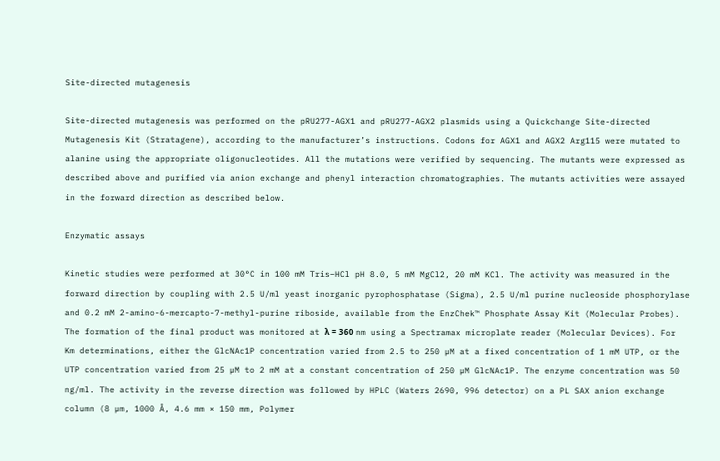Site-directed mutagenesis

Site-directed mutagenesis was performed on the pRU277-AGX1 and pRU277-AGX2 plasmids using a Quickchange Site-directed Mutagenesis Kit (Stratagene), according to the manufacturer’s instructions. Codons for AGX1 and AGX2 Arg115 were mutated to alanine using the appropriate oligonucleotides. All the mutations were verified by sequencing. The mutants were expressed as described above and purified via anion exchange and phenyl interaction chromatographies. The mutants activities were assayed in the forward direction as described below.

Enzymatic assays

Kinetic studies were performed at 30°C in 100 mM Tris–HCl pH 8.0, 5 mM MgCl2, 20 mM KCl. The activity was measured in the forward direction by coupling with 2.5 U/ml yeast inorganic pyrophosphatase (Sigma), 2.5 U/ml purine nucleoside phosphorylase and 0.2 mM 2-amino-6-mercapto-7-methyl-purine riboside, available from the EnzChek™ Phosphate Assay Kit (Molecular Probes). The formation of the final product was monitored at λ = 360 nm using a Spectramax microplate reader (Molecular Devices). For Km determinations, either the GlcNAc1P concentration varied from 2.5 to 250 µM at a fixed concentration of 1 mM UTP, or the UTP concentration varied from 25 µM to 2 mM at a constant concentration of 250 µM GlcNAc1P. The enzyme concentration was 50 ng/ml. The activity in the reverse direction was followed by HPLC (Waters 2690, 996 detector) on a PL SAX anion exchange column (8 µm, 1000 Å, 4.6 mm × 150 mm, Polymer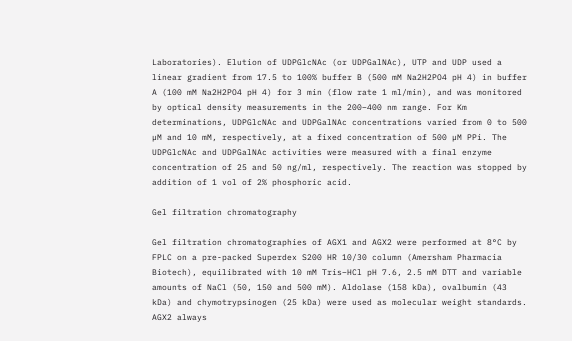Laboratories). Elution of UDPGlcNAc (or UDPGalNAc), UTP and UDP used a linear gradient from 17.5 to 100% buffer B (500 mM Na2H2PO4 pH 4) in buffer A (100 mM Na2H2PO4 pH 4) for 3 min (flow rate 1 ml/min), and was monitored by optical density measurements in the 200–400 nm range. For Km determinations, UDPGlcNAc and UDPGalNAc concentrations varied from 0 to 500 µM and 10 mM, respectively, at a fixed concentration of 500 µM PPi. The UDPGlcNAc and UDPGalNAc activities were measured with a final enzyme concentration of 25 and 50 ng/ml, respectively. The reaction was stopped by addition of 1 vol of 2% phosphoric acid.

Gel filtration chromatography

Gel filtration chromatographies of AGX1 and AGX2 were performed at 8°C by FPLC on a pre-packed Superdex S200 HR 10/30 column (Amersham Pharmacia Biotech), equilibrated with 10 mM Tris–HCl pH 7.6, 2.5 mM DTT and variable amounts of NaCl (50, 150 and 500 mM). Aldolase (158 kDa), ovalbumin (43 kDa) and chymotrypsinogen (25 kDa) were used as molecular weight standards. AGX2 always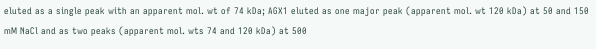eluted as a single peak with an apparent mol. wt of 74 kDa; AGX1 eluted as one major peak (apparent mol. wt 120 kDa) at 50 and 150 mM NaCl and as two peaks (apparent mol. wts 74 and 120 kDa) at 500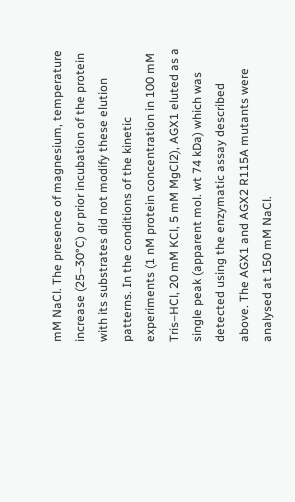mM NaCl. The presence of magnesium, temperature increase (25–30°C) or prior incubation of the protein with its substrates did not modify these elution patterns. In the conditions of the kinetic experiments (1 nM protein concentration in 100 mM Tris–HCl, 20 mM KCl, 5 mM MgCl2), AGX1 eluted as a single peak (apparent mol. wt 74 kDa) which was detected using the enzymatic assay described above. The AGX1 and AGX2 R115A mutants were analysed at 150 mM NaCl.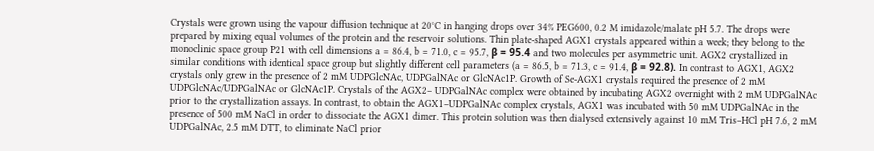Crystals were grown using the vapour diffusion technique at 20°C in hanging drops over 34% PEG600, 0.2 M imidazole/malate pH 5.7. The drops were prepared by mixing equal volumes of the protein and the reservoir solutions. Thin plate-shaped AGX1 crystals appeared within a week; they belong to the monoclinic space group P21 with cell dimensions a = 86.4, b = 71.0, c = 95.7, β = 95.4 and two molecules per asymmetric unit. AGX2 crystallized in similar conditions with identical space group but slightly different cell parameters (a = 86.5, b = 71.3, c = 91.4, β = 92.8). In contrast to AGX1, AGX2 crystals only grew in the presence of 2 mM UDPGlcNAc, UDPGalNAc or GlcNAc1P. Growth of Se-AGX1 crystals required the presence of 2 mM UDPGlcNAc/UDPGalNAc or GlcNAc1P. Crystals of the AGX2– UDPGalNAc complex were obtained by incubating AGX2 overnight with 2 mM UDPGalNAc prior to the crystallization assays. In contrast, to obtain the AGX1–UDPGalNAc complex crystals, AGX1 was incubated with 50 mM UDPGalNAc in the presence of 500 mM NaCl in order to dissociate the AGX1 dimer. This protein solution was then dialysed extensively against 10 mM Tris–HCl pH 7.6, 2 mM UDPGalNAc, 2.5 mM DTT, to eliminate NaCl prior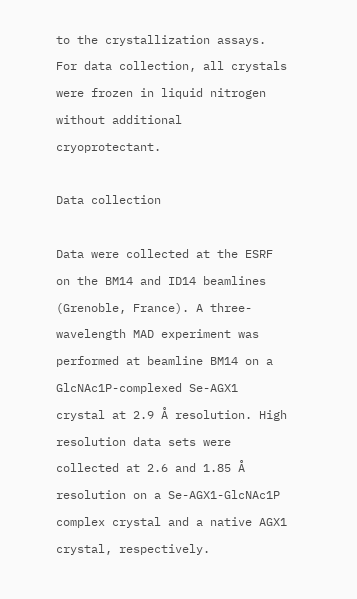to the crystallization assays. For data collection, all crystals were frozen in liquid nitrogen without additional cryoprotectant.

Data collection

Data were collected at the ESRF on the BM14 and ID14 beamlines (Grenoble, France). A three-wavelength MAD experiment was performed at beamline BM14 on a GlcNAc1P-complexed Se-AGX1 crystal at 2.9 Å resolution. High resolution data sets were collected at 2.6 and 1.85 Å resolution on a Se-AGX1-GlcNAc1P complex crystal and a native AGX1 crystal, respectively.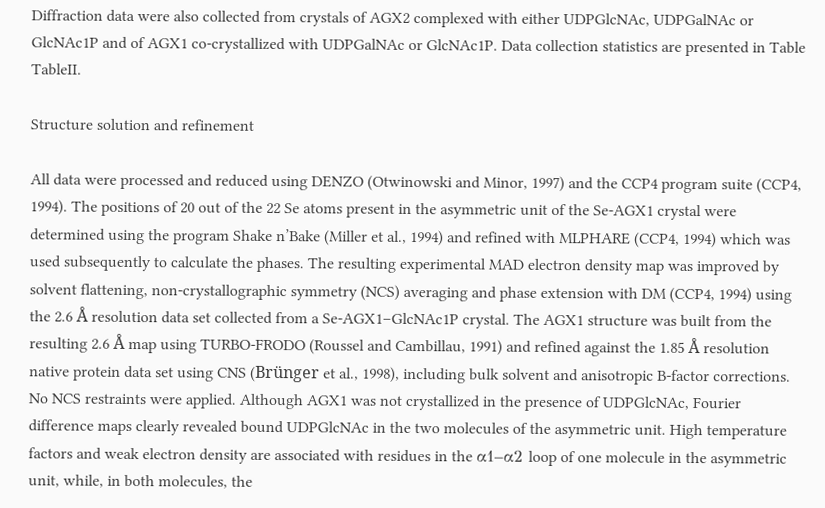Diffraction data were also collected from crystals of AGX2 complexed with either UDPGlcNAc, UDPGalNAc or GlcNAc1P and of AGX1 co-crystallized with UDPGalNAc or GlcNAc1P. Data collection statistics are presented in Table TableII.

Structure solution and refinement

All data were processed and reduced using DENZO (Otwinowski and Minor, 1997) and the CCP4 program suite (CCP4, 1994). The positions of 20 out of the 22 Se atoms present in the asymmetric unit of the Se-AGX1 crystal were determined using the program Shake n’Bake (Miller et al., 1994) and refined with MLPHARE (CCP4, 1994) which was used subsequently to calculate the phases. The resulting experimental MAD electron density map was improved by solvent flattening, non-crystallographic symmetry (NCS) averaging and phase extension with DM (CCP4, 1994) using the 2.6 Å resolution data set collected from a Se-AGX1–GlcNAc1P crystal. The AGX1 structure was built from the resulting 2.6 Å map using TURBO-FRODO (Roussel and Cambillau, 1991) and refined against the 1.85 Å resolution native protein data set using CNS (Brünger et al., 1998), including bulk solvent and anisotropic B-factor corrections. No NCS restraints were applied. Although AGX1 was not crystallized in the presence of UDPGlcNAc, Fourier difference maps clearly revealed bound UDPGlcNAc in the two molecules of the asymmetric unit. High temperature factors and weak electron density are associated with residues in the α1–α2 loop of one molecule in the asymmetric unit, while, in both molecules, the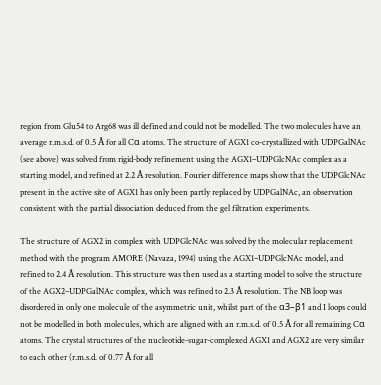region from Glu54 to Arg68 was ill defined and could not be modelled. The two molecules have an average r.m.s.d. of 0.5 Å for all Cα atoms. The structure of AGX1 co-crystallized with UDPGalNAc (see above) was solved from rigid-body refinement using the AGX1–UDPGlcNAc complex as a starting model, and refined at 2.2 Å resolution. Fourier difference maps show that the UDPGlcNAc present in the active site of AGX1 has only been partly replaced by UDPGalNAc, an observation consistent with the partial dissociation deduced from the gel filtration experiments.

The structure of AGX2 in complex with UDPGlcNAc was solved by the molecular replacement method with the program AMORE (Navaza, 1994) using the AGX1–UDPGlcNAc model, and refined to 2.4 Å resolution. This structure was then used as a starting model to solve the structure of the AGX2–UDPGalNAc complex, which was refined to 2.3 Å resolution. The NB loop was disordered in only one molecule of the asymmetric unit, whilst part of the α3–β1 and I loops could not be modelled in both molecules, which are aligned with an r.m.s.d. of 0.5 Å for all remaining Cα atoms. The crystal structures of the nucleotide-sugar-complexed AGX1 and AGX2 are very similar to each other (r.m.s.d. of 0.77 Å for all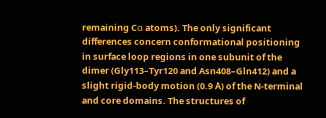remaining Cα atoms). The only significant differences concern conformational positioning in surface loop regions in one subunit of the dimer (Gly113–Tyr120 and Asn408–Gln412) and a slight rigid-body motion (0.9 Å) of the N-terminal and core domains. The structures of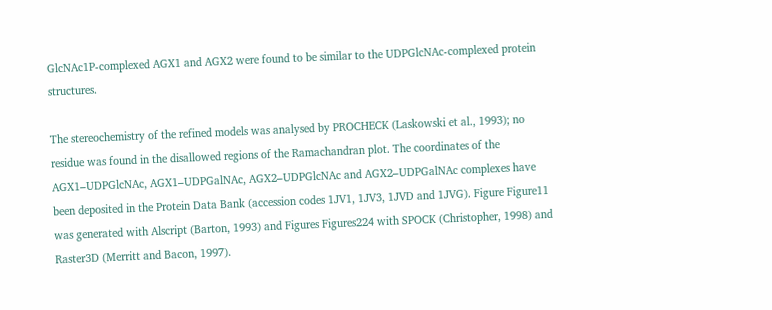GlcNAc1P-complexed AGX1 and AGX2 were found to be similar to the UDPGlcNAc-complexed protein structures.

The stereochemistry of the refined models was analysed by PROCHECK (Laskowski et al., 1993); no residue was found in the disallowed regions of the Ramachandran plot. The coordinates of the AGX1–UDPGlcNAc, AGX1–UDPGalNAc, AGX2–UDPGlcNAc and AGX2–UDPGalNAc complexes have been deposited in the Protein Data Bank (accession codes 1JV1, 1JV3, 1JVD and 1JVG). Figure Figure11 was generated with Alscript (Barton, 1993) and Figures Figures224 with SPOCK (Christopher, 1998) and Raster3D (Merritt and Bacon, 1997).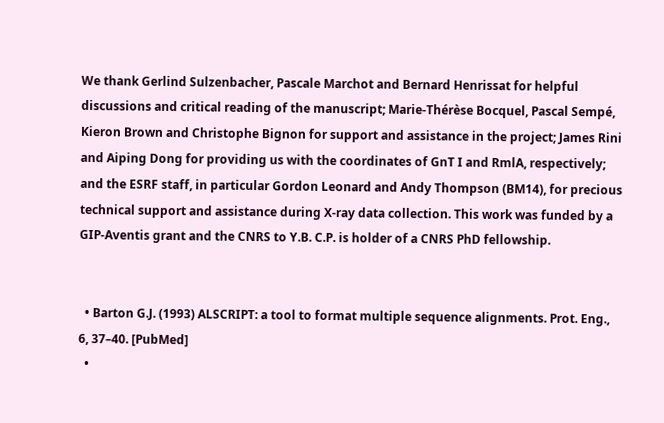We thank Gerlind Sulzenbacher, Pascale Marchot and Bernard Henrissat for helpful discussions and critical reading of the manuscript; Marie-Thérèse Bocquel, Pascal Sempé, Kieron Brown and Christophe Bignon for support and assistance in the project; James Rini and Aiping Dong for providing us with the coordinates of GnT I and RmlA, respectively; and the ESRF staff, in particular Gordon Leonard and Andy Thompson (BM14), for precious technical support and assistance during X-ray data collection. This work was funded by a GIP-Aventis grant and the CNRS to Y.B. C.P. is holder of a CNRS PhD fellowship.


  • Barton G.J. (1993) ALSCRIPT: a tool to format multiple sequence alignments. Prot. Eng., 6, 37–40. [PubMed]
  •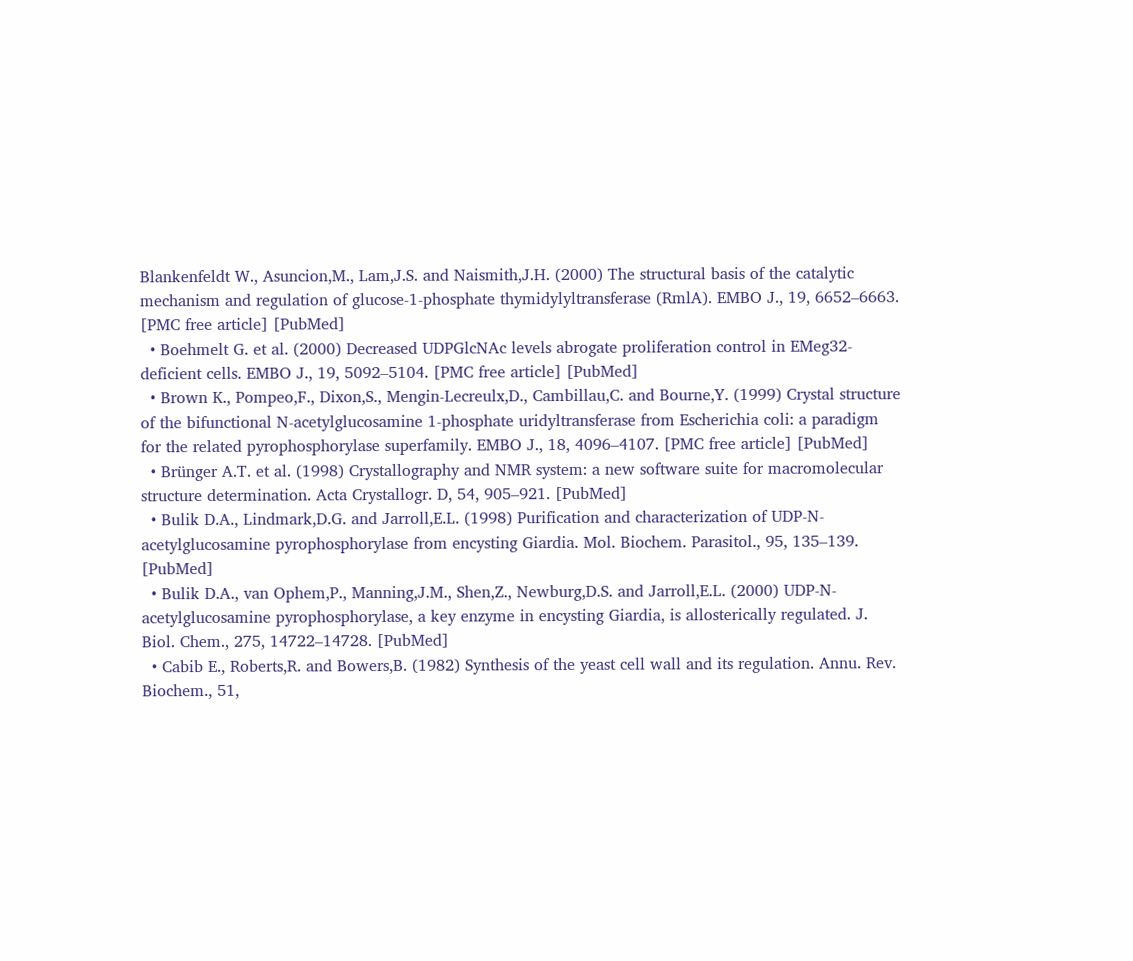Blankenfeldt W., Asuncion,M., Lam,J.S. and Naismith,J.H. (2000) The structural basis of the catalytic mechanism and regulation of glucose-1-phosphate thymidylyltransferase (RmlA). EMBO J., 19, 6652–6663. [PMC free article] [PubMed]
  • Boehmelt G. et al. (2000) Decreased UDPGlcNAc levels abrogate proliferation control in EMeg32-deficient cells. EMBO J., 19, 5092–5104. [PMC free article] [PubMed]
  • Brown K., Pompeo,F., Dixon,S., Mengin-Lecreulx,D., Cambillau,C. and Bourne,Y. (1999) Crystal structure of the bifunctional N-acetylglucosamine 1-phosphate uridyltransferase from Escherichia coli: a paradigm for the related pyrophosphorylase superfamily. EMBO J., 18, 4096–4107. [PMC free article] [PubMed]
  • Brünger A.T. et al. (1998) Crystallography and NMR system: a new software suite for macromolecular structure determination. Acta Crystallogr. D, 54, 905–921. [PubMed]
  • Bulik D.A., Lindmark,D.G. and Jarroll,E.L. (1998) Purification and characterization of UDP-N-acetylglucosamine pyrophosphorylase from encysting Giardia. Mol. Biochem. Parasitol., 95, 135–139. [PubMed]
  • Bulik D.A., van Ophem,P., Manning,J.M., Shen,Z., Newburg,D.S. and Jarroll,E.L. (2000) UDP-N-acetylglucosamine pyrophosphorylase, a key enzyme in encysting Giardia, is allosterically regulated. J. Biol. Chem., 275, 14722–14728. [PubMed]
  • Cabib E., Roberts,R. and Bowers,B. (1982) Synthesis of the yeast cell wall and its regulation. Annu. Rev. Biochem., 51,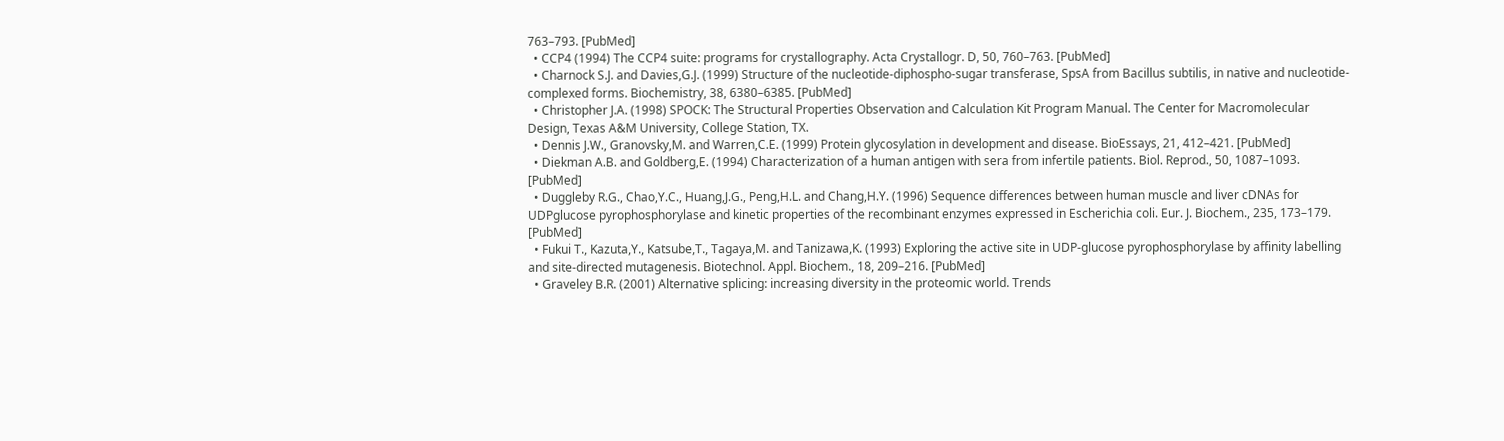763–793. [PubMed]
  • CCP4 (1994) The CCP4 suite: programs for crystallography. Acta Crystallogr. D, 50, 760–763. [PubMed]
  • Charnock S.J. and Davies,G.J. (1999) Structure of the nucleotide-diphospho-sugar transferase, SpsA from Bacillus subtilis, in native and nucleotide-complexed forms. Biochemistry, 38, 6380–6385. [PubMed]
  • Christopher J.A. (1998) SPOCK: The Structural Properties Observation and Calculation Kit Program Manual. The Center for Macromolecular Design, Texas A&M University, College Station, TX.
  • Dennis J.W., Granovsky,M. and Warren,C.E. (1999) Protein glycosylation in development and disease. BioEssays, 21, 412–421. [PubMed]
  • Diekman A.B. and Goldberg,E. (1994) Characterization of a human antigen with sera from infertile patients. Biol. Reprod., 50, 1087–1093. [PubMed]
  • Duggleby R.G., Chao,Y.C., Huang,J.G., Peng,H.L. and Chang,H.Y. (1996) Sequence differences between human muscle and liver cDNAs for UDPglucose pyrophosphorylase and kinetic properties of the recombinant enzymes expressed in Escherichia coli. Eur. J. Biochem., 235, 173–179. [PubMed]
  • Fukui T., Kazuta,Y., Katsube,T., Tagaya,M. and Tanizawa,K. (1993) Exploring the active site in UDP-glucose pyrophosphorylase by affinity labelling and site-directed mutagenesis. Biotechnol. Appl. Biochem., 18, 209–216. [PubMed]
  • Graveley B.R. (2001) Alternative splicing: increasing diversity in the proteomic world. Trends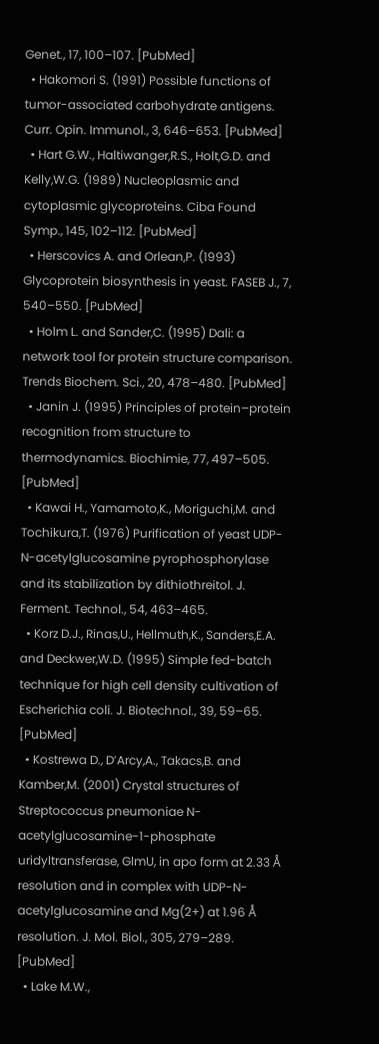Genet., 17, 100–107. [PubMed]
  • Hakomori S. (1991) Possible functions of tumor-associated carbohydrate antigens. Curr. Opin. Immunol., 3, 646–653. [PubMed]
  • Hart G.W., Haltiwanger,R.S., Holt,G.D. and Kelly,W.G. (1989) Nucleoplasmic and cytoplasmic glycoproteins. Ciba Found Symp., 145, 102–112. [PubMed]
  • Herscovics A. and Orlean,P. (1993) Glycoprotein biosynthesis in yeast. FASEB J., 7, 540–550. [PubMed]
  • Holm L. and Sander,C. (1995) Dali: a network tool for protein structure comparison. Trends Biochem. Sci., 20, 478–480. [PubMed]
  • Janin J. (1995) Principles of protein–protein recognition from structure to thermodynamics. Biochimie, 77, 497–505. [PubMed]
  • Kawai H., Yamamoto,K., Moriguchi,M. and Tochikura,T. (1976) Purification of yeast UDP-N-acetylglucosamine pyrophosphorylase and its stabilization by dithiothreitol. J. Ferment. Technol., 54, 463–465.
  • Korz D.J., Rinas,U., Hellmuth,K., Sanders,E.A. and Deckwer,W.D. (1995) Simple fed-batch technique for high cell density cultivation of Escherichia coli. J. Biotechnol., 39, 59–65. [PubMed]
  • Kostrewa D., D’Arcy,A., Takacs,B. and Kamber,M. (2001) Crystal structures of Streptococcus pneumoniae N-acetylglucosamine-1-phosphate uridyltransferase, GlmU, in apo form at 2.33 Å resolution and in complex with UDP-N-acetylglucosamine and Mg(2+) at 1.96 Å resolution. J. Mol. Biol., 305, 279–289. [PubMed]
  • Lake M.W.,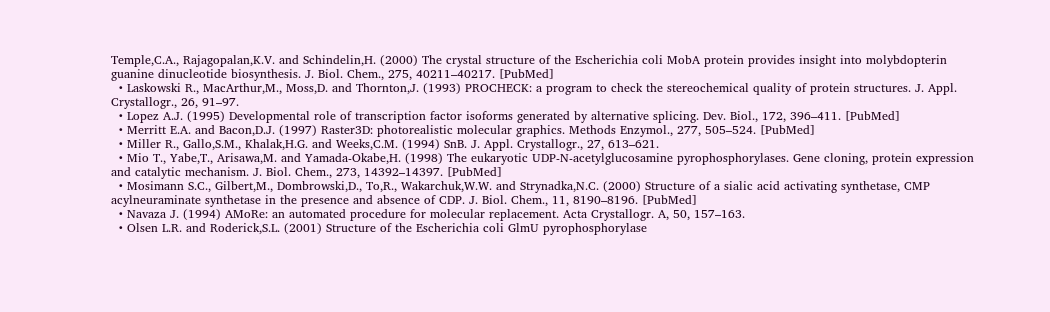Temple,C.A., Rajagopalan,K.V. and Schindelin,H. (2000) The crystal structure of the Escherichia coli MobA protein provides insight into molybdopterin guanine dinucleotide biosynthesis. J. Biol. Chem., 275, 40211–40217. [PubMed]
  • Laskowski R., MacArthur,M., Moss,D. and Thornton,J. (1993) PROCHECK: a program to check the stereochemical quality of protein structures. J. Appl. Crystallogr., 26, 91–97.
  • Lopez A.J. (1995) Developmental role of transcription factor isoforms generated by alternative splicing. Dev. Biol., 172, 396–411. [PubMed]
  • Merritt E.A. and Bacon,D.J. (1997) Raster3D: photorealistic molecular graphics. Methods Enzymol., 277, 505–524. [PubMed]
  • Miller R., Gallo,S.M., Khalak,H.G. and Weeks,C.M. (1994) SnB. J. Appl. Crystallogr., 27, 613–621.
  • Mio T., Yabe,T., Arisawa,M. and Yamada-Okabe,H. (1998) The eukaryotic UDP-N-acetylglucosamine pyrophosphorylases. Gene cloning, protein expression and catalytic mechanism. J. Biol. Chem., 273, 14392–14397. [PubMed]
  • Mosimann S.C., Gilbert,M., Dombrowski,D., To,R., Wakarchuk,W.W. and Strynadka,N.C. (2000) Structure of a sialic acid activating synthetase, CMP acylneuraminate synthetase in the presence and absence of CDP. J. Biol. Chem., 11, 8190–8196. [PubMed]
  • Navaza J. (1994) AMoRe: an automated procedure for molecular replacement. Acta Crystallogr. A, 50, 157–163.
  • Olsen L.R. and Roderick,S.L. (2001) Structure of the Escherichia coli GlmU pyrophosphorylase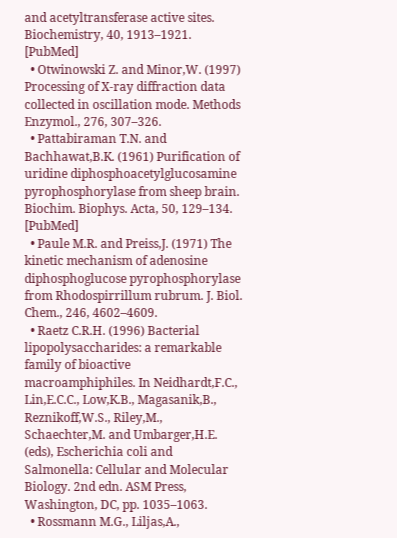and acetyltransferase active sites. Biochemistry, 40, 1913–1921. [PubMed]
  • Otwinowski Z. and Minor,W. (1997) Processing of X-ray diffraction data collected in oscillation mode. Methods Enzymol., 276, 307–326.
  • Pattabiraman T.N. and Bachhawat,B.K. (1961) Purification of uridine diphosphoacetylglucosamine pyrophosphorylase from sheep brain. Biochim. Biophys. Acta, 50, 129–134. [PubMed]
  • Paule M.R. and Preiss,J. (1971) The kinetic mechanism of adenosine diphosphoglucose pyrophosphorylase from Rhodospirrillum rubrum. J. Biol. Chem., 246, 4602–4609.
  • Raetz C.R.H. (1996) Bacterial lipopolysaccharides: a remarkable family of bioactive macroamphiphiles. In Neidhardt,F.C., Lin,E.C.C., Low,K.B., Magasanik,B., Reznikoff,W.S., Riley,M., Schaechter,M. and Umbarger,H.E. (eds), Escherichia coli and Salmonella: Cellular and Molecular Biology. 2nd edn. ASM Press, Washington, DC, pp. 1035–1063.
  • Rossmann M.G., Liljas,A.,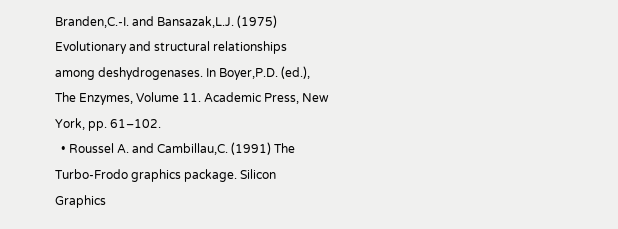Branden,C.-I. and Bansazak,L.J. (1975) Evolutionary and structural relationships among deshydrogenases. In Boyer,P.D. (ed.), The Enzymes, Volume 11. Academic Press, New York, pp. 61–102.
  • Roussel A. and Cambillau,C. (1991) The Turbo-Frodo graphics package. Silicon Graphics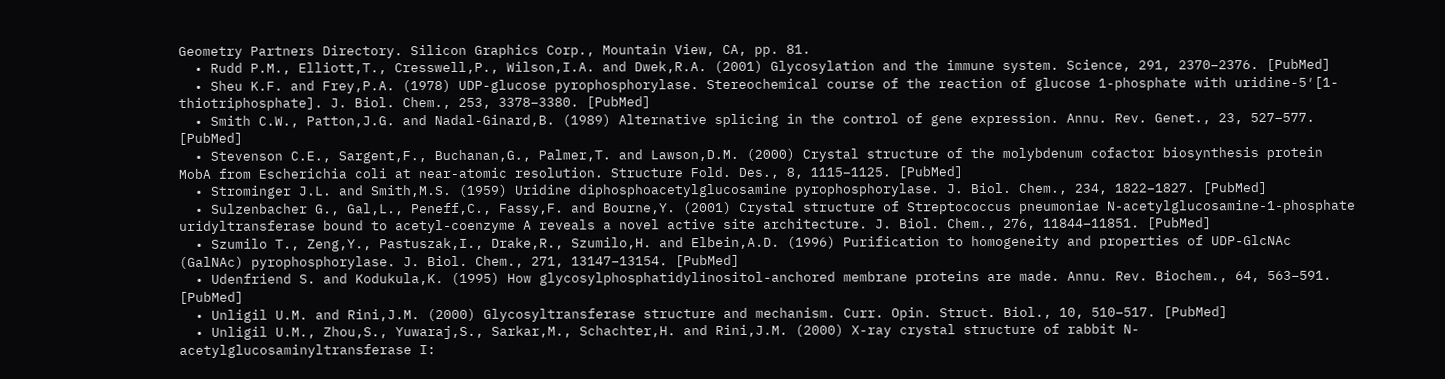Geometry Partners Directory. Silicon Graphics Corp., Mountain View, CA, pp. 81.
  • Rudd P.M., Elliott,T., Cresswell,P., Wilson,I.A. and Dwek,R.A. (2001) Glycosylation and the immune system. Science, 291, 2370–2376. [PubMed]
  • Sheu K.F. and Frey,P.A. (1978) UDP-glucose pyrophosphorylase. Stereochemical course of the reaction of glucose 1-phosphate with uridine-5′[1-thiotriphosphate]. J. Biol. Chem., 253, 3378–3380. [PubMed]
  • Smith C.W., Patton,J.G. and Nadal-Ginard,B. (1989) Alternative splicing in the control of gene expression. Annu. Rev. Genet., 23, 527–577. [PubMed]
  • Stevenson C.E., Sargent,F., Buchanan,G., Palmer,T. and Lawson,D.M. (2000) Crystal structure of the molybdenum cofactor biosynthesis protein MobA from Escherichia coli at near-atomic resolution. Structure Fold. Des., 8, 1115–1125. [PubMed]
  • Strominger J.L. and Smith,M.S. (1959) Uridine diphosphoacetylglucosamine pyrophosphorylase. J. Biol. Chem., 234, 1822–1827. [PubMed]
  • Sulzenbacher G., Gal,L., Peneff,C., Fassy,F. and Bourne,Y. (2001) Crystal structure of Streptococcus pneumoniae N-acetylglucosamine-1-phosphate uridyltransferase bound to acetyl-coenzyme A reveals a novel active site architecture. J. Biol. Chem., 276, 11844–11851. [PubMed]
  • Szumilo T., Zeng,Y., Pastuszak,I., Drake,R., Szumilo,H. and Elbein,A.D. (1996) Purification to homogeneity and properties of UDP-GlcNAc (GalNAc) pyrophosphorylase. J. Biol. Chem., 271, 13147–13154. [PubMed]
  • Udenfriend S. and Kodukula,K. (1995) How glycosylphosphatidylinositol-anchored membrane proteins are made. Annu. Rev. Biochem., 64, 563–591. [PubMed]
  • Unligil U.M. and Rini,J.M. (2000) Glycosyltransferase structure and mechanism. Curr. Opin. Struct. Biol., 10, 510–517. [PubMed]
  • Unligil U.M., Zhou,S., Yuwaraj,S., Sarkar,M., Schachter,H. and Rini,J.M. (2000) X-ray crystal structure of rabbit N-acetylglucosaminyltransferase I: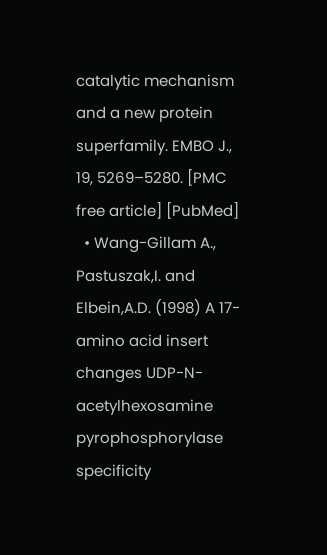catalytic mechanism and a new protein superfamily. EMBO J., 19, 5269–5280. [PMC free article] [PubMed]
  • Wang-Gillam A., Pastuszak,I. and Elbein,A.D. (1998) A 17-amino acid insert changes UDP-N-acetylhexosamine pyrophosphorylase specificity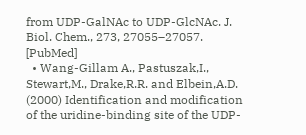from UDP-GalNAc to UDP-GlcNAc. J. Biol. Chem., 273, 27055–27057. [PubMed]
  • Wang-Gillam A., Pastuszak,I., Stewart,M., Drake,R.R. and Elbein,A.D. (2000) Identification and modification of the uridine-binding site of the UDP-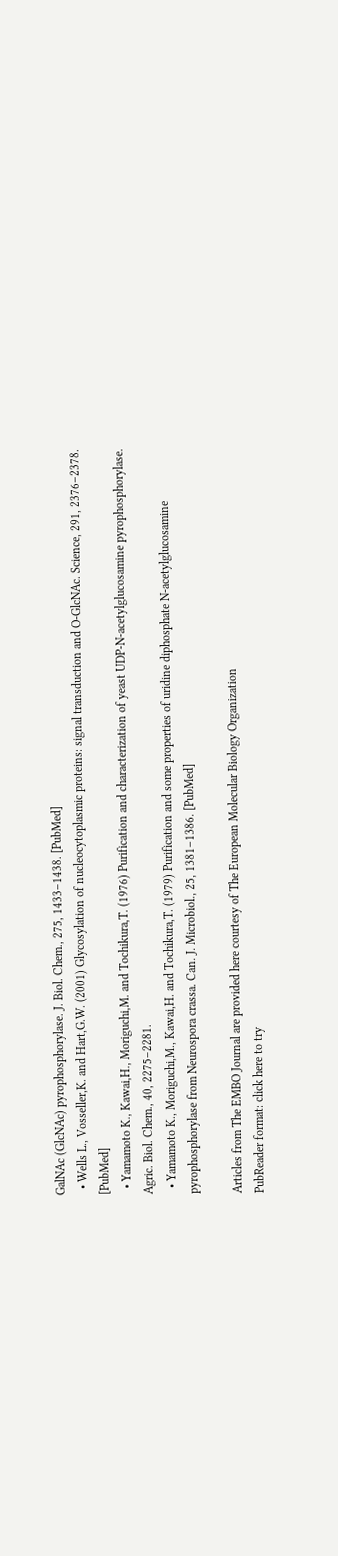GalNAc (GlcNAc) pyrophosphorylase. J. Biol. Chem., 275, 1433–1438. [PubMed]
  • Wells L., Vosseller,K. and Hart,G.W. (2001) Glycosylation of nucleocytoplasmic proteins: signal transduction and O-GlcNAc. Science, 291, 2376–2378. [PubMed]
  • Yamamoto K., Kawai,H., Moriguchi,M. and Tochikura,T. (1976) Purification and characterization of yeast UDP-N-acetylglucosamine pyrophosphorylase. Agric. Biol. Chem., 40, 2275–2281.
  • Yamamoto K., Moriguchi,M., Kawai,H. and Tochikura,T. (1979) Purification and some properties of uridine diphosphate N-acetylglucosamine pyrophosphorylase from Neurospora crassa. Can. J. Microbiol., 25, 1381–1386. [PubMed]

Articles from The EMBO Journal are provided here courtesy of The European Molecular Biology Organization
PubReader format: click here to try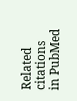Related citations in PubMed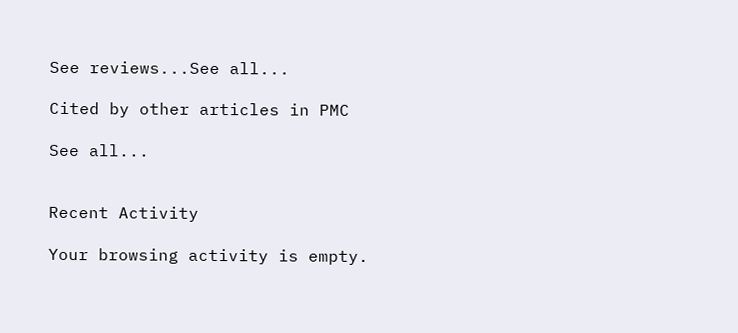See reviews...See all...

Cited by other articles in PMC

See all...


Recent Activity

Your browsing activity is empty.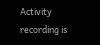Activity recording is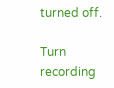turned off.

Turn recording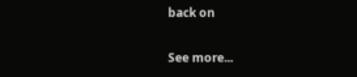back on

See more...